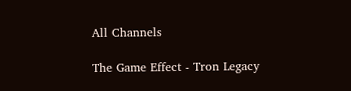All Channels

The Game Effect - Tron Legacy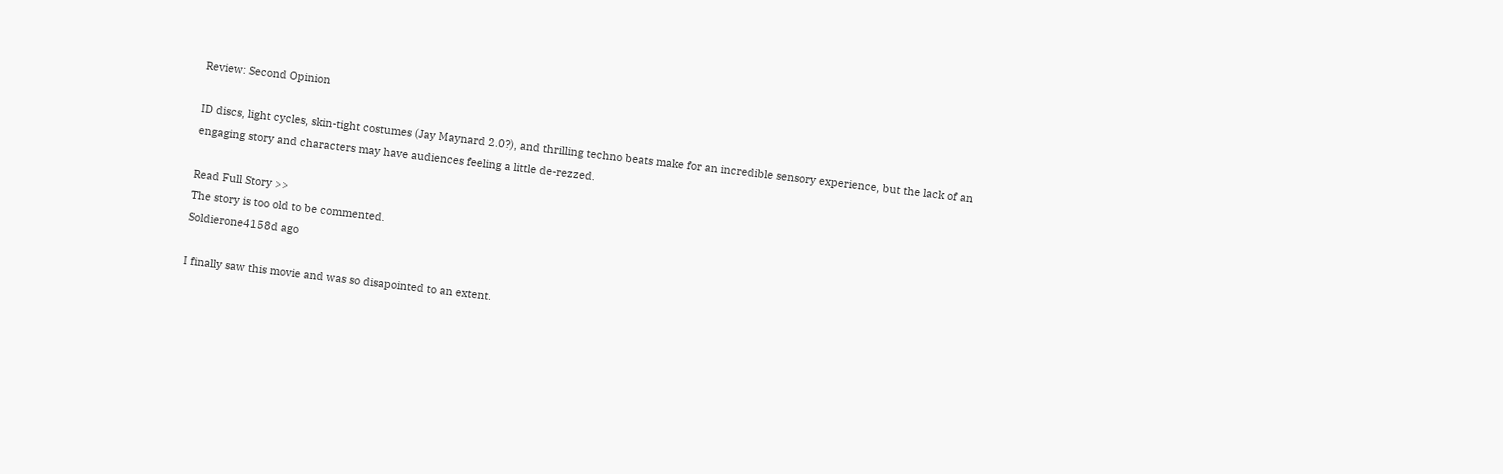Review: Second Opinion

ID discs, light cycles, skin-tight costumes (Jay Maynard 2.0?), and thrilling techno beats make for an incredible sensory experience, but the lack of an engaging story and characters may have audiences feeling a little de-rezzed.

Read Full Story >>
The story is too old to be commented.
Soldierone4158d ago

I finally saw this movie and was so disapointed to an extent.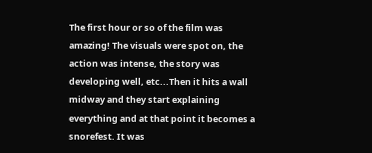The first hour or so of the film was amazing! The visuals were spot on, the action was intense, the story was developing well, etc...Then it hits a wall midway and they start explaining everything and at that point it becomes a snorefest. It was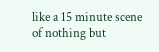like a 15 minute scene of nothing but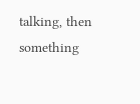talking, then something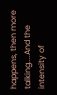happens, then more talking....And the intensity of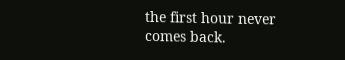the first hour never comes back.